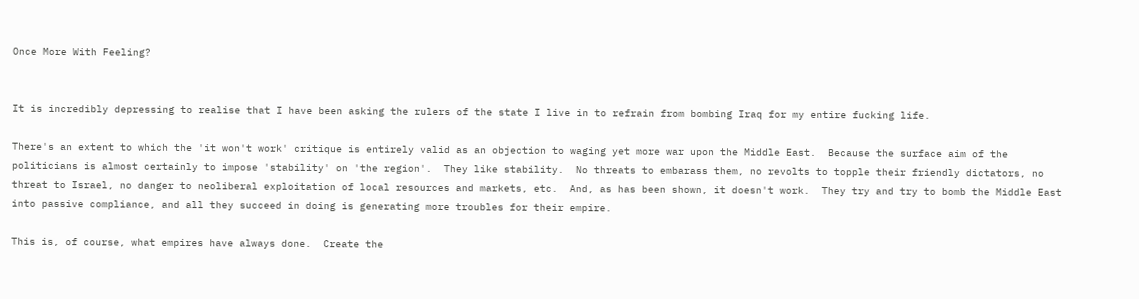Once More With Feeling?


It is incredibly depressing to realise that I have been asking the rulers of the state I live in to refrain from bombing Iraq for my entire fucking life.

There's an extent to which the 'it won't work' critique is entirely valid as an objection to waging yet more war upon the Middle East.  Because the surface aim of the politicians is almost certainly to impose 'stability' on 'the region'.  They like stability.  No threats to embarass them, no revolts to topple their friendly dictators, no threat to Israel, no danger to neoliberal exploitation of local resources and markets, etc.  And, as has been shown, it doesn't work.  They try and try to bomb the Middle East into passive compliance, and all they succeed in doing is generating more troubles for their empire.

This is, of course, what empires have always done.  Create the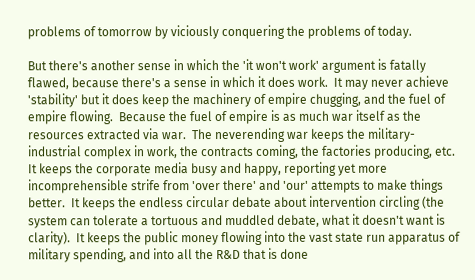problems of tomorrow by viciously conquering the problems of today.

But there's another sense in which the 'it won't work' argument is fatally flawed, because there's a sense in which it does work.  It may never achieve 'stability' but it does keep the machinery of empire chugging, and the fuel of empire flowing.  Because the fuel of empire is as much war itself as the resources extracted via war.  The neverending war keeps the military-industrial complex in work, the contracts coming, the factories producing, etc.  It keeps the corporate media busy and happy, reporting yet more incomprehensible strife from 'over there' and 'our' attempts to make things better.  It keeps the endless circular debate about intervention circling (the system can tolerate a tortuous and muddled debate, what it doesn't want is clarity).  It keeps the public money flowing into the vast state run apparatus of military spending, and into all the R&D that is done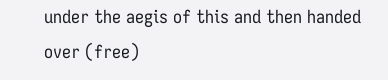under the aegis of this and then handed over (free)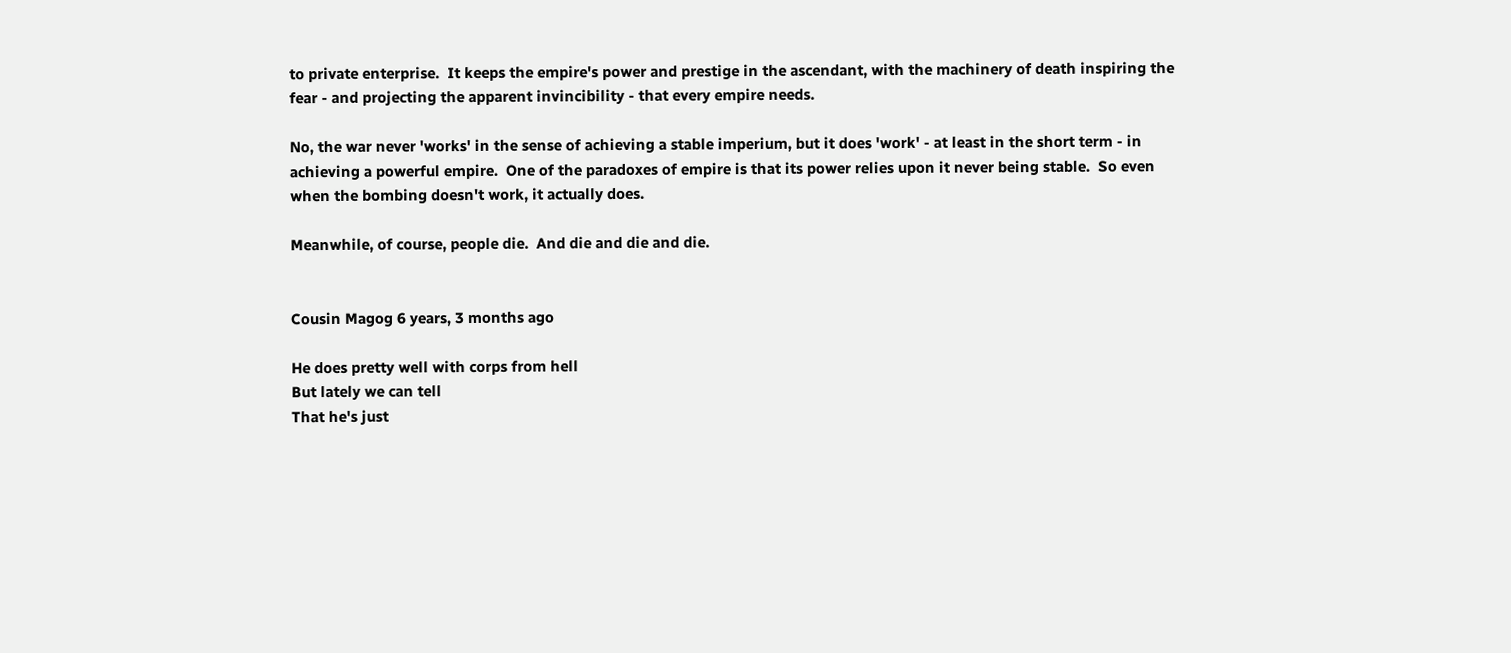to private enterprise.  It keeps the empire's power and prestige in the ascendant, with the machinery of death inspiring the fear - and projecting the apparent invincibility - that every empire needs.

No, the war never 'works' in the sense of achieving a stable imperium, but it does 'work' - at least in the short term - in achieving a powerful empire.  One of the paradoxes of empire is that its power relies upon it never being stable.  So even when the bombing doesn't work, it actually does.

Meanwhile, of course, people die.  And die and die and die.


Cousin Magog 6 years, 3 months ago

He does pretty well with corps from hell
But lately we can tell
That he's just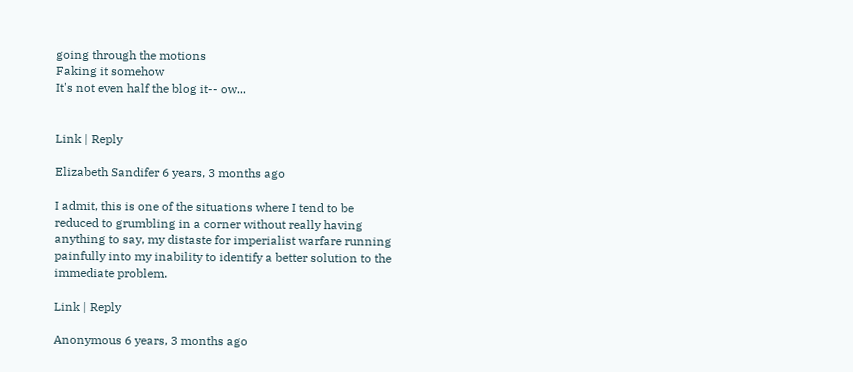going through the motions
Faking it somehow
It's not even half the blog it-- ow...


Link | Reply

Elizabeth Sandifer 6 years, 3 months ago

I admit, this is one of the situations where I tend to be reduced to grumbling in a corner without really having anything to say, my distaste for imperialist warfare running painfully into my inability to identify a better solution to the immediate problem.

Link | Reply

Anonymous 6 years, 3 months ago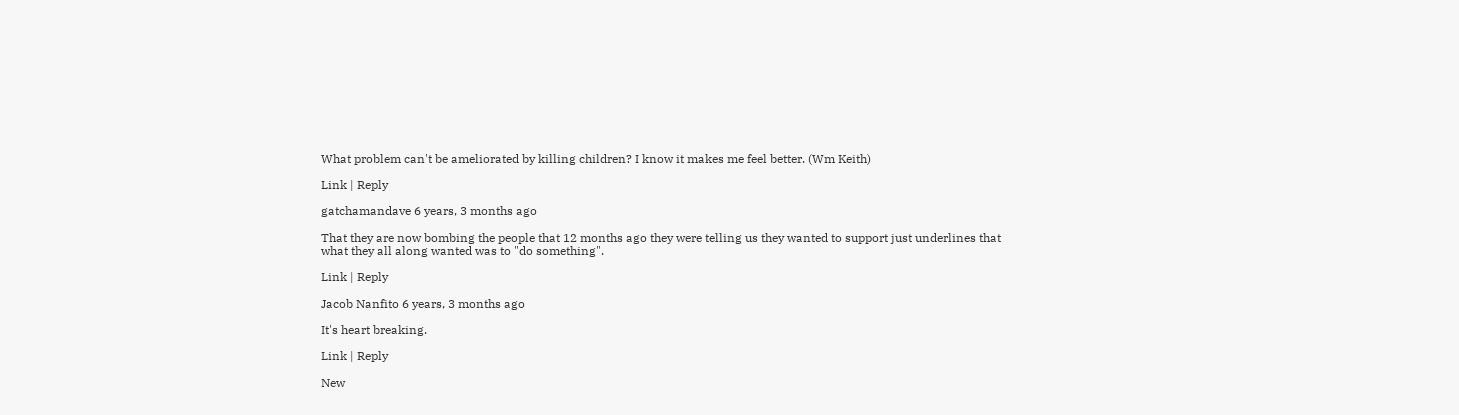What problem can't be ameliorated by killing children? I know it makes me feel better. (Wm Keith)

Link | Reply

gatchamandave 6 years, 3 months ago

That they are now bombing the people that 12 months ago they were telling us they wanted to support just underlines that what they all along wanted was to "do something".

Link | Reply

Jacob Nanfito 6 years, 3 months ago

It's heart breaking.

Link | Reply

New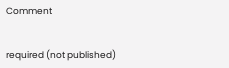Comment


required (not published)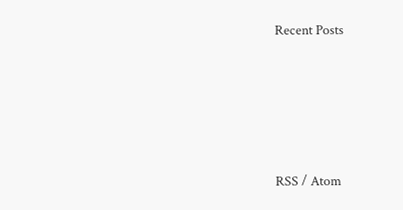Recent Posts





RSS / Atom